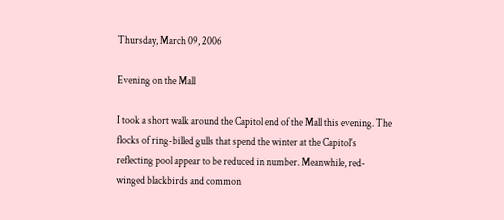Thursday, March 09, 2006

Evening on the Mall

I took a short walk around the Capitol end of the Mall this evening. The flocks of ring-billed gulls that spend the winter at the Capitol's reflecting pool appear to be reduced in number. Meanwhile, red-winged blackbirds and common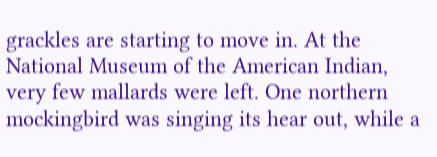grackles are starting to move in. At the National Museum of the American Indian, very few mallards were left. One northern mockingbird was singing its hear out, while a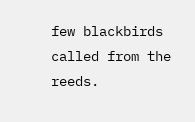few blackbirds called from the reeds.